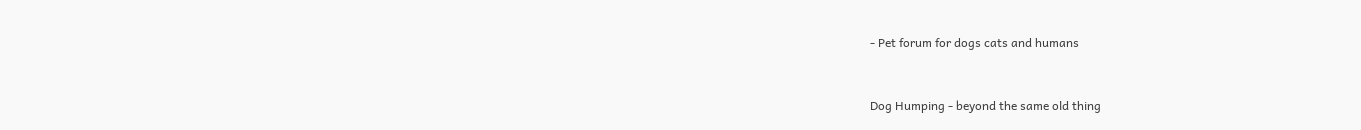- Pet forum for dogs cats and humans


Dog Humping - beyond the same old thing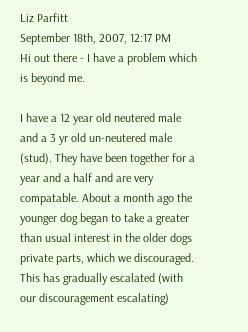Liz Parfitt
September 18th, 2007, 12:17 PM
Hi out there - I have a problem which is beyond me.

I have a 12 year old neutered male and a 3 yr old un-neutered male (stud). They have been together for a year and a half and are very compatable. About a month ago the younger dog began to take a greater than usual interest in the older dogs private parts, which we discouraged. This has gradually escalated (with our discouragement escalating)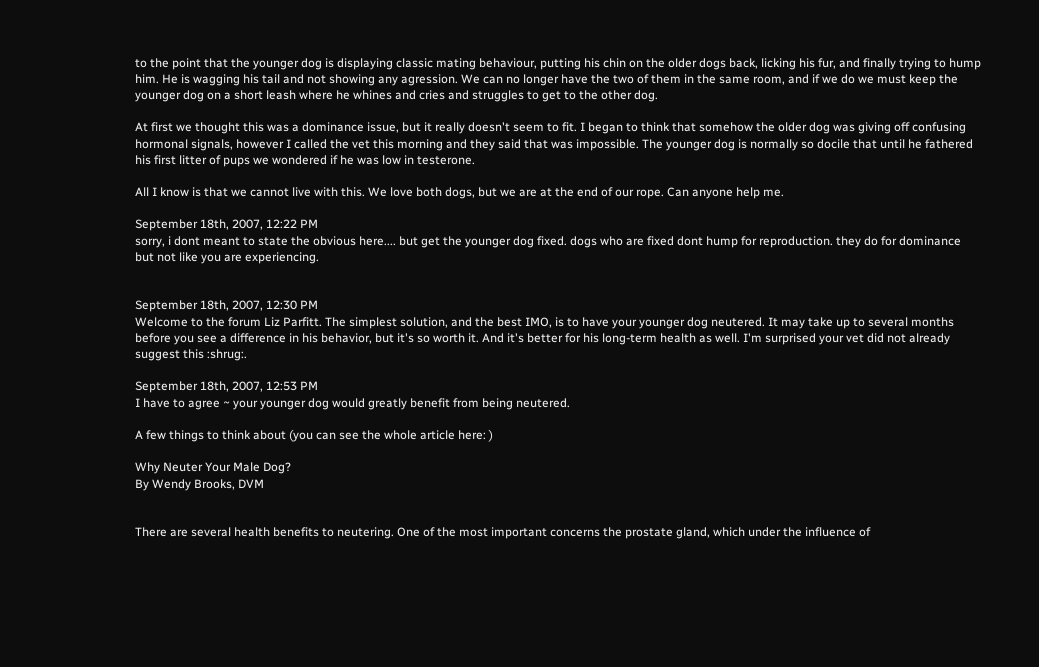to the point that the younger dog is displaying classic mating behaviour, putting his chin on the older dogs back, licking his fur, and finally trying to hump him. He is wagging his tail and not showing any agression. We can no longer have the two of them in the same room, and if we do we must keep the younger dog on a short leash where he whines and cries and struggles to get to the other dog.

At first we thought this was a dominance issue, but it really doesn't seem to fit. I began to think that somehow the older dog was giving off confusing hormonal signals, however I called the vet this morning and they said that was impossible. The younger dog is normally so docile that until he fathered his first litter of pups we wondered if he was low in testerone.

All I know is that we cannot live with this. We love both dogs, but we are at the end of our rope. Can anyone help me.

September 18th, 2007, 12:22 PM
sorry, i dont meant to state the obvious here.... but get the younger dog fixed. dogs who are fixed dont hump for reproduction. they do for dominance but not like you are experiencing.


September 18th, 2007, 12:30 PM
Welcome to the forum Liz Parfitt. The simplest solution, and the best IMO, is to have your younger dog neutered. It may take up to several months before you see a difference in his behavior, but it's so worth it. And it's better for his long-term health as well. I'm surprised your vet did not already suggest this :shrug:.

September 18th, 2007, 12:53 PM
I have to agree ~ your younger dog would greatly benefit from being neutered.

A few things to think about (you can see the whole article here: )

Why Neuter Your Male Dog?
By Wendy Brooks, DVM


There are several health benefits to neutering. One of the most important concerns the prostate gland, which under the influence of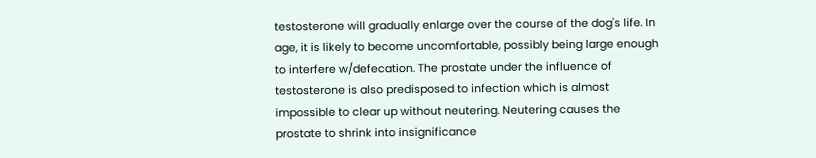testosterone will gradually enlarge over the course of the dog's life. In age, it is likely to become uncomfortable, possibly being large enough to interfere w/defecation. The prostate under the influence of testosterone is also predisposed to infection which is almost impossible to clear up without neutering. Neutering causes the prostate to shrink into insignificance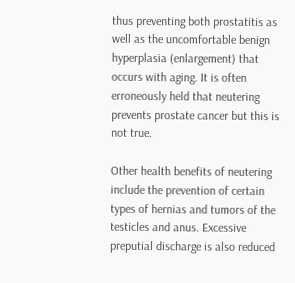thus preventing both prostatitis as well as the uncomfortable benign hyperplasia (enlargement) that occurs with aging. It is often erroneously held that neutering prevents prostate cancer but this is not true.

Other health benefits of neutering include the prevention of certain types of hernias and tumors of the testicles and anus. Excessive preputial discharge is also reduced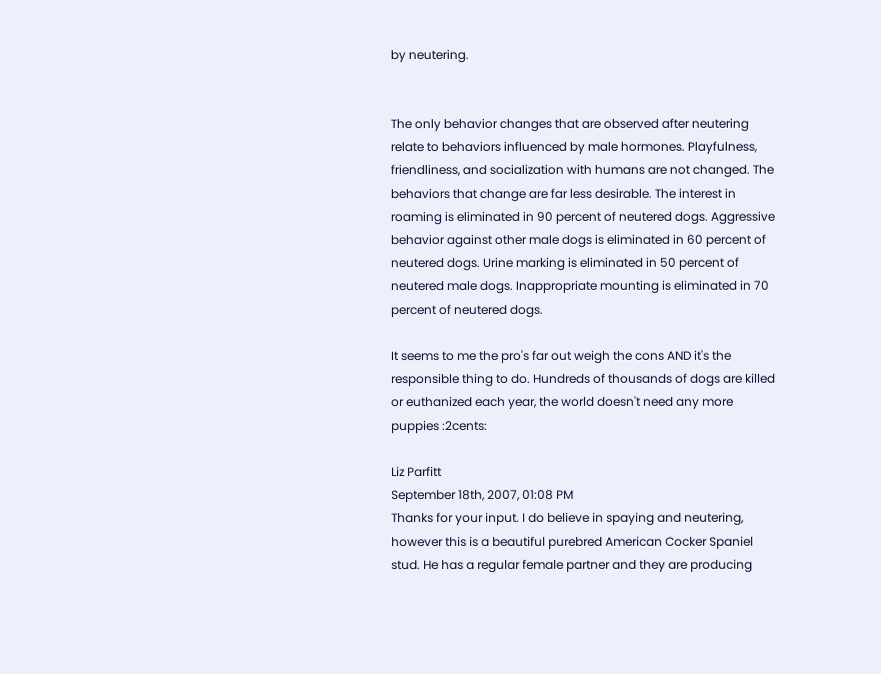by neutering.


The only behavior changes that are observed after neutering relate to behaviors influenced by male hormones. Playfulness, friendliness, and socialization with humans are not changed. The behaviors that change are far less desirable. The interest in roaming is eliminated in 90 percent of neutered dogs. Aggressive behavior against other male dogs is eliminated in 60 percent of neutered dogs. Urine marking is eliminated in 50 percent of neutered male dogs. Inappropriate mounting is eliminated in 70 percent of neutered dogs.

It seems to me the pro's far out weigh the cons AND it's the responsible thing to do. Hundreds of thousands of dogs are killed or euthanized each year, the world doesn't need any more puppies :2cents:

Liz Parfitt
September 18th, 2007, 01:08 PM
Thanks for your input. I do believe in spaying and neutering, however this is a beautiful purebred American Cocker Spaniel stud. He has a regular female partner and they are producing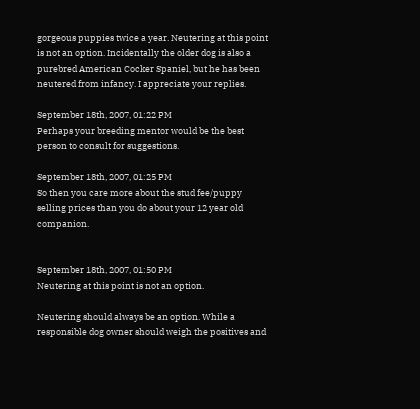gorgeous puppies twice a year. Neutering at this point is not an option. Incidentally the older dog is also a purebred American Cocker Spaniel, but he has been neutered from infancy. I appreciate your replies.

September 18th, 2007, 01:22 PM
Perhaps your breeding mentor would be the best person to consult for suggestions.

September 18th, 2007, 01:25 PM
So then you care more about the stud fee/puppy selling prices than you do about your 12 year old companion.


September 18th, 2007, 01:50 PM
Neutering at this point is not an option.

Neutering should always be an option. While a responsible dog owner should weigh the positives and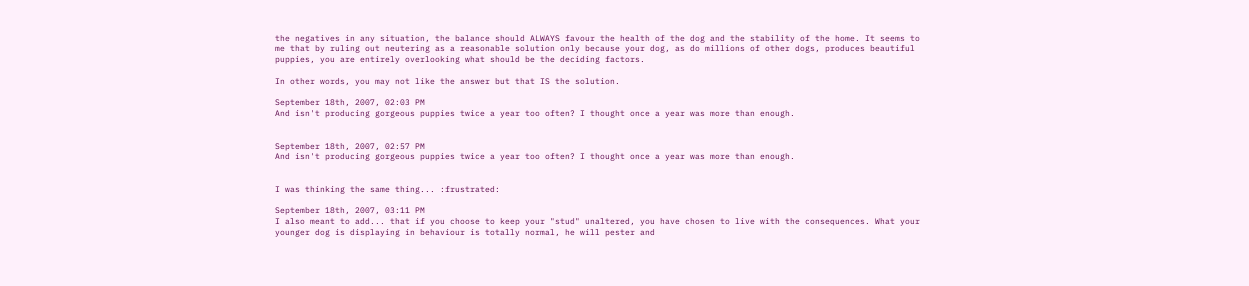the negatives in any situation, the balance should ALWAYS favour the health of the dog and the stability of the home. It seems to me that by ruling out neutering as a reasonable solution only because your dog, as do millions of other dogs, produces beautiful puppies, you are entirely overlooking what should be the deciding factors.

In other words, you may not like the answer but that IS the solution.

September 18th, 2007, 02:03 PM
And isn't producing gorgeous puppies twice a year too often? I thought once a year was more than enough.


September 18th, 2007, 02:57 PM
And isn't producing gorgeous puppies twice a year too often? I thought once a year was more than enough.


I was thinking the same thing... :frustrated:

September 18th, 2007, 03:11 PM
I also meant to add... that if you choose to keep your "stud" unaltered, you have chosen to live with the consequences. What your younger dog is displaying in behaviour is totally normal, he will pester and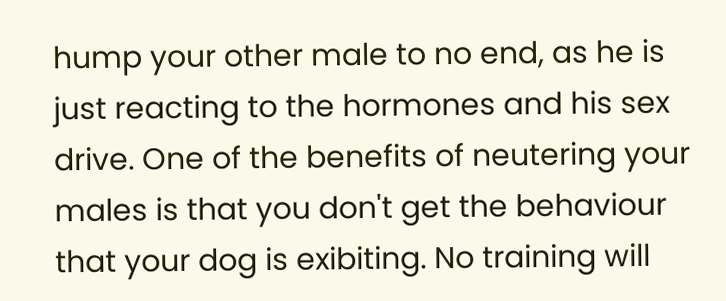hump your other male to no end, as he is just reacting to the hormones and his sex drive. One of the benefits of neutering your males is that you don't get the behaviour that your dog is exibiting. No training will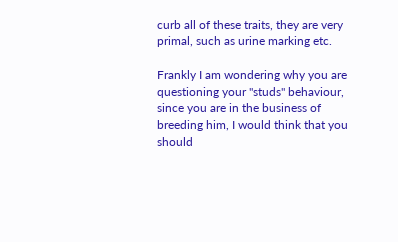curb all of these traits, they are very primal, such as urine marking etc.

Frankly I am wondering why you are questioning your "studs" behaviour, since you are in the business of breeding him, I would think that you should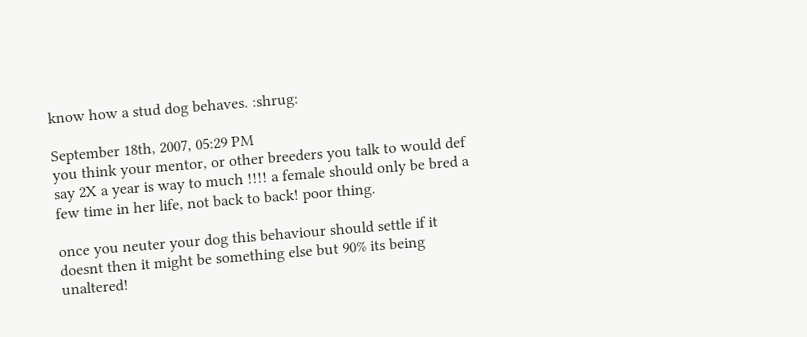know how a stud dog behaves. :shrug:

September 18th, 2007, 05:29 PM
you think your mentor, or other breeders you talk to would def say 2X a year is way to much !!!! a female should only be bred a few time in her life, not back to back! poor thing.

once you neuter your dog this behaviour should settle if it doesnt then it might be something else but 90% its being unaltered!